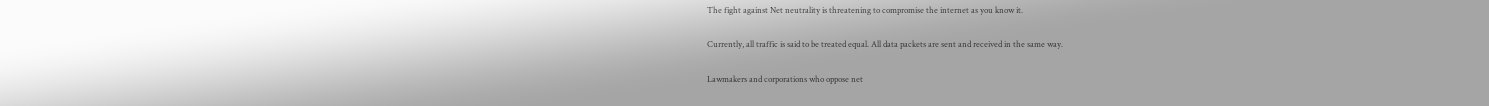The fight against Net neutrality is threatening to compromise the internet as you know it.

Currently, all traffic is said to be treated equal. All data packets are sent and received in the same way.

Lawmakers and corporations who oppose net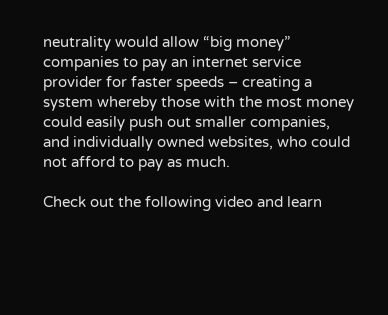neutrality would allow “big money” companies to pay an internet service provider for faster speeds – creating a system whereby those with the most money could easily push out smaller companies, and individually owned websites, who could not afford to pay as much.

Check out the following video and learn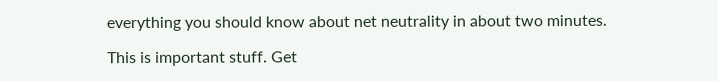everything you should know about net neutrality in about two minutes.

This is important stuff. Get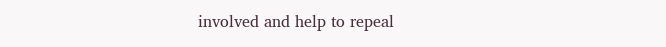involved and help to repeal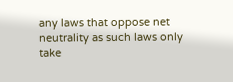any laws that oppose net neutrality as such laws only take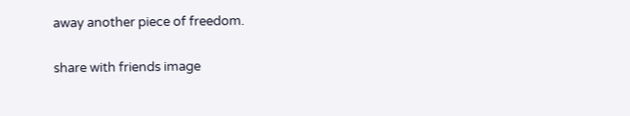away another piece of freedom.

share with friends image